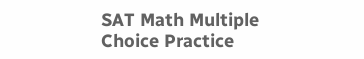SAT Math Multiple Choice Practice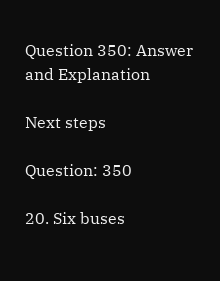Question 350: Answer and Explanation

Next steps

Question: 350

20. Six buses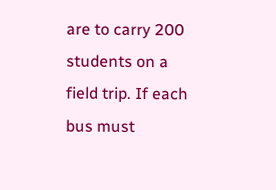are to carry 200 students on a field trip. If each bus must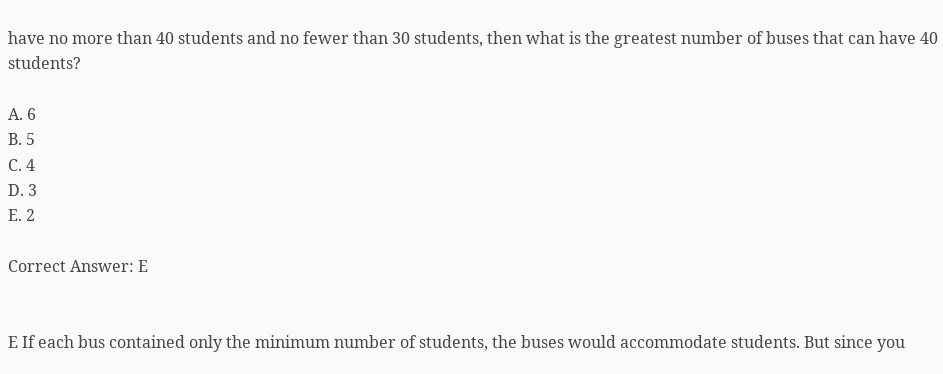have no more than 40 students and no fewer than 30 students, then what is the greatest number of buses that can have 40 students?

A. 6
B. 5
C. 4
D. 3
E. 2

Correct Answer: E


E If each bus contained only the minimum number of students, the buses would accommodate students. But since you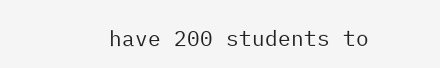have 200 students to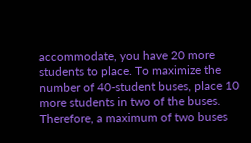accommodate, you have 20 more students to place. To maximize the number of 40-student buses, place 10 more students in two of the buses. Therefore, a maximum of two buses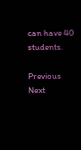can have 40 students.

Previous       Next